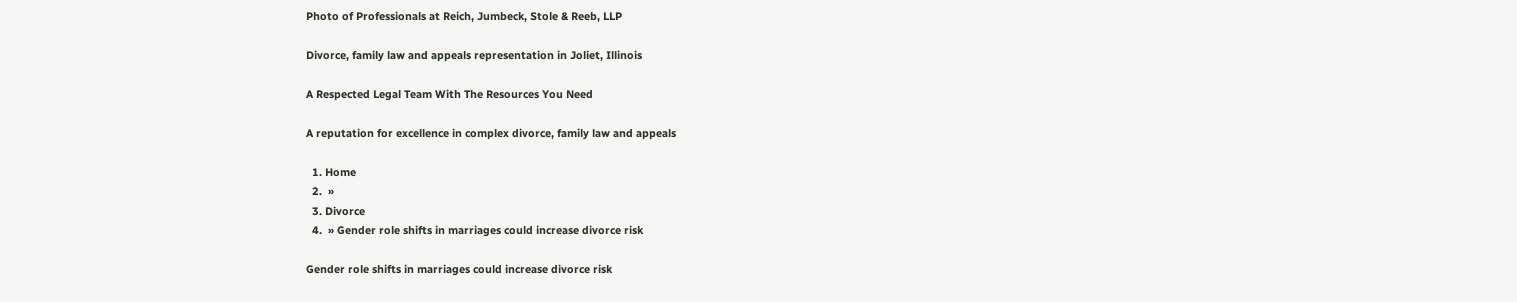Photo of Professionals at Reich, Jumbeck, Stole & Reeb, LLP

Divorce, family law and appeals representation in Joliet, Illinois

A Respected Legal Team With The Resources You Need

A reputation for excellence in complex divorce, family law and appeals

  1. Home
  2.  »
  3. Divorce
  4.  » Gender role shifts in marriages could increase divorce risk

Gender role shifts in marriages could increase divorce risk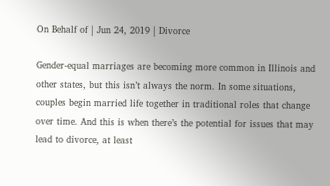On Behalf of | Jun 24, 2019 | Divorce

Gender-equal marriages are becoming more common in Illinois and other states, but this isn’t always the norm. In some situations, couples begin married life together in traditional roles that change over time. And this is when there’s the potential for issues that may lead to divorce, at least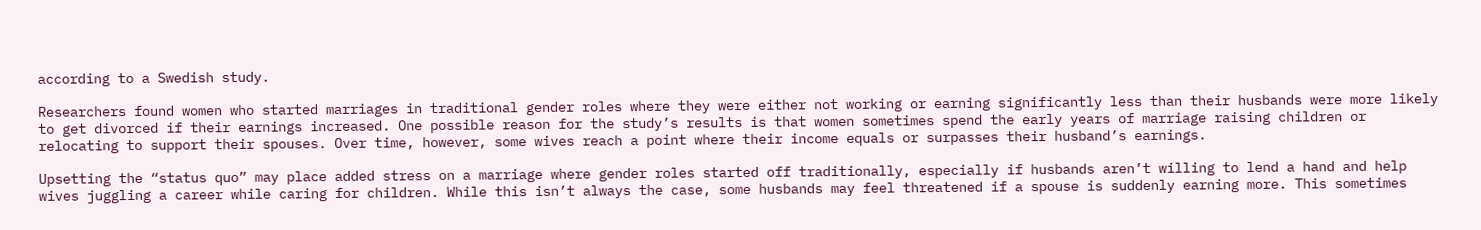according to a Swedish study.

Researchers found women who started marriages in traditional gender roles where they were either not working or earning significantly less than their husbands were more likely to get divorced if their earnings increased. One possible reason for the study’s results is that women sometimes spend the early years of marriage raising children or relocating to support their spouses. Over time, however, some wives reach a point where their income equals or surpasses their husband’s earnings.

Upsetting the “status quo” may place added stress on a marriage where gender roles started off traditionally, especially if husbands aren’t willing to lend a hand and help wives juggling a career while caring for children. While this isn’t always the case, some husbands may feel threatened if a spouse is suddenly earning more. This sometimes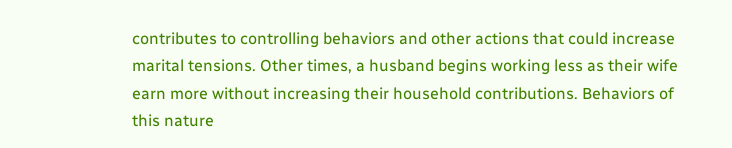contributes to controlling behaviors and other actions that could increase marital tensions. Other times, a husband begins working less as their wife earn more without increasing their household contributions. Behaviors of this nature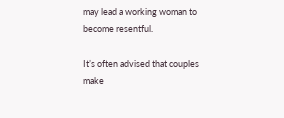may lead a working woman to become resentful.

It’s often advised that couples make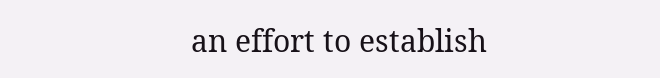an effort to establish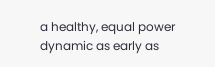a healthy, equal power dynamic as early as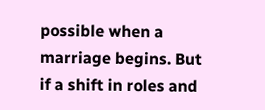possible when a marriage begins. But if a shift in roles and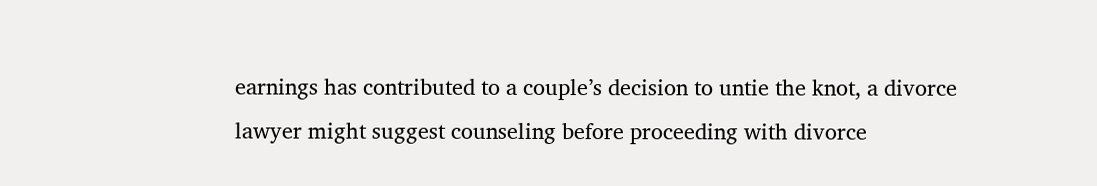earnings has contributed to a couple’s decision to untie the knot, a divorce lawyer might suggest counseling before proceeding with divorce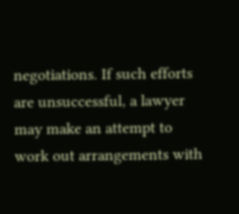negotiations. If such efforts are unsuccessful, a lawyer may make an attempt to work out arrangements with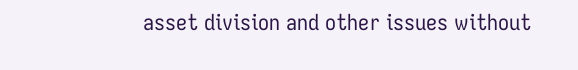asset division and other issues without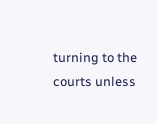turning to the courts unless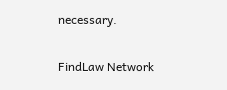necessary.

FindLaw Network